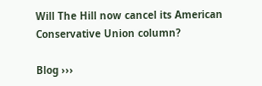Will The Hill now cancel its American Conservative Union column?

Blog ›››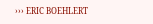››› ERIC BOEHLERT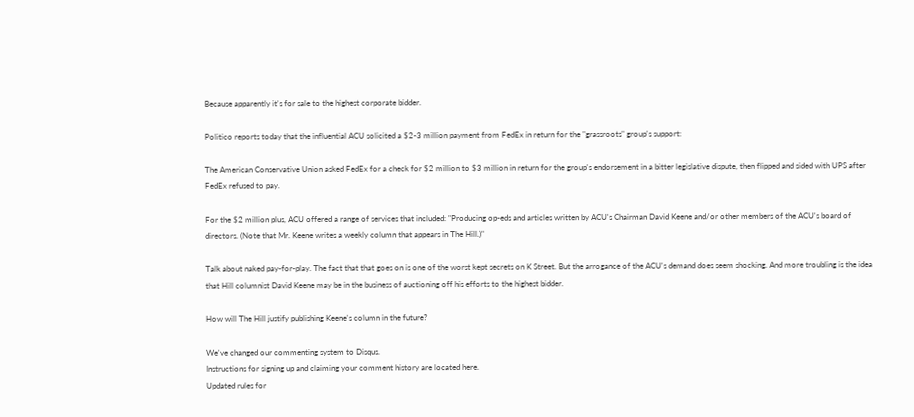Because apparently it's for sale to the highest corporate bidder.

Politico reports today that the influential ACU solicited a $2-3 million payment from FedEx in return for the "grassroots" group's support:

The American Conservative Union asked FedEx for a check for $2 million to $3 million in return for the group's endorsement in a bitter legislative dispute, then flipped and sided with UPS after FedEx refused to pay.

For the $2 million plus, ACU offered a range of services that included: "Producing op-eds and articles written by ACU's Chairman David Keene and/or other members of the ACU's board of directors. (Note that Mr. Keene writes a weekly column that appears in The Hill.)"

Talk about naked pay-for-play. The fact that that goes on is one of the worst kept secrets on K Street. But the arrogance of the ACU's demand does seem shocking. And more troubling is the idea that Hill columnist David Keene may be in the business of auctioning off his efforts to the highest bidder.

How will The Hill justify publishing Keene's column in the future?

We've changed our commenting system to Disqus.
Instructions for signing up and claiming your comment history are located here.
Updated rules for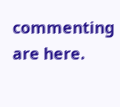commenting are here.